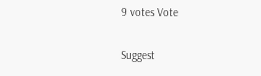9 votes Vote

Suggest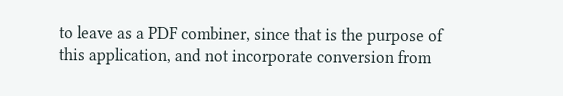to leave as a PDF combiner, since that is the purpose of this application, and not incorporate conversion from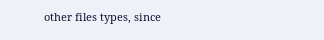other files types, since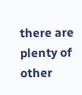there are plenty of other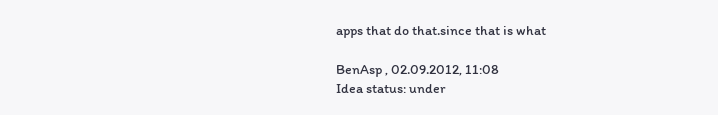apps that do that.since that is what

BenAsp , 02.09.2012, 11:08
Idea status: under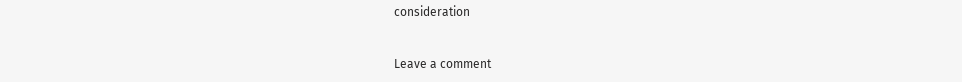consideration


Leave a comment